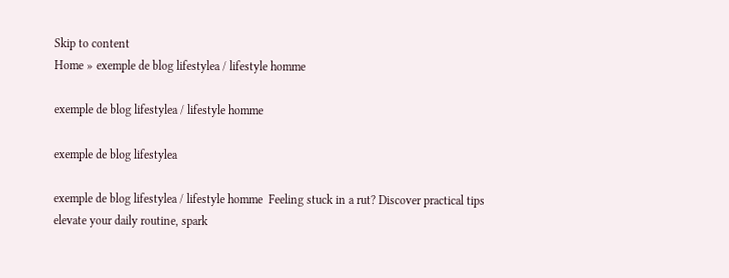Skip to content
Home » exemple de blog lifestylea / lifestyle homme

exemple de blog lifestylea / lifestyle homme

exemple de blog lifestylea

exemple de blog lifestylea / lifestyle homme  Feeling stuck in a rut? Discover practical tips elevate your daily routine, spark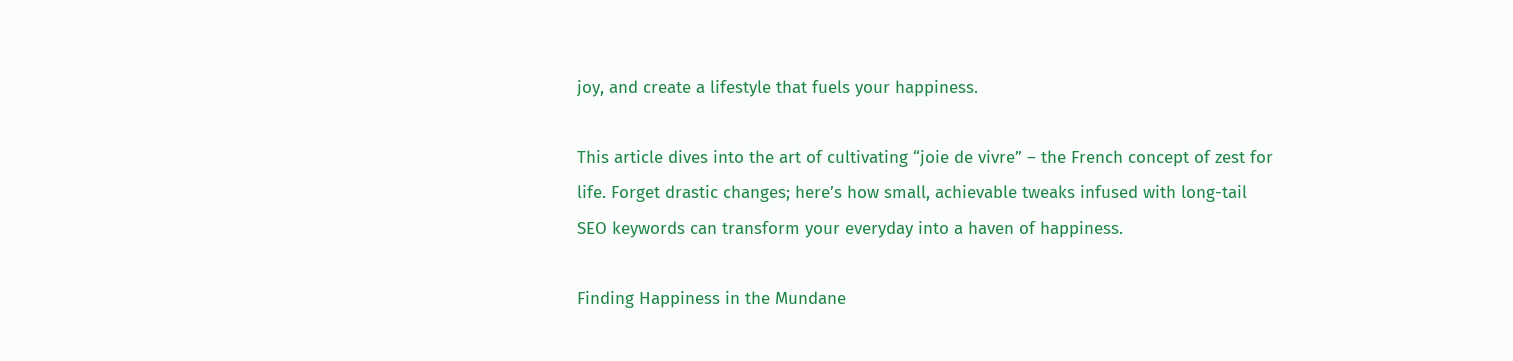joy, and create a lifestyle that fuels your happiness.

This article dives into the art of cultivating “joie de vivre” – the French concept of zest for life. Forget drastic changes; here’s how small, achievable tweaks infused with long-tail SEO keywords can transform your everyday into a haven of happiness.

Finding Happiness in the Mundane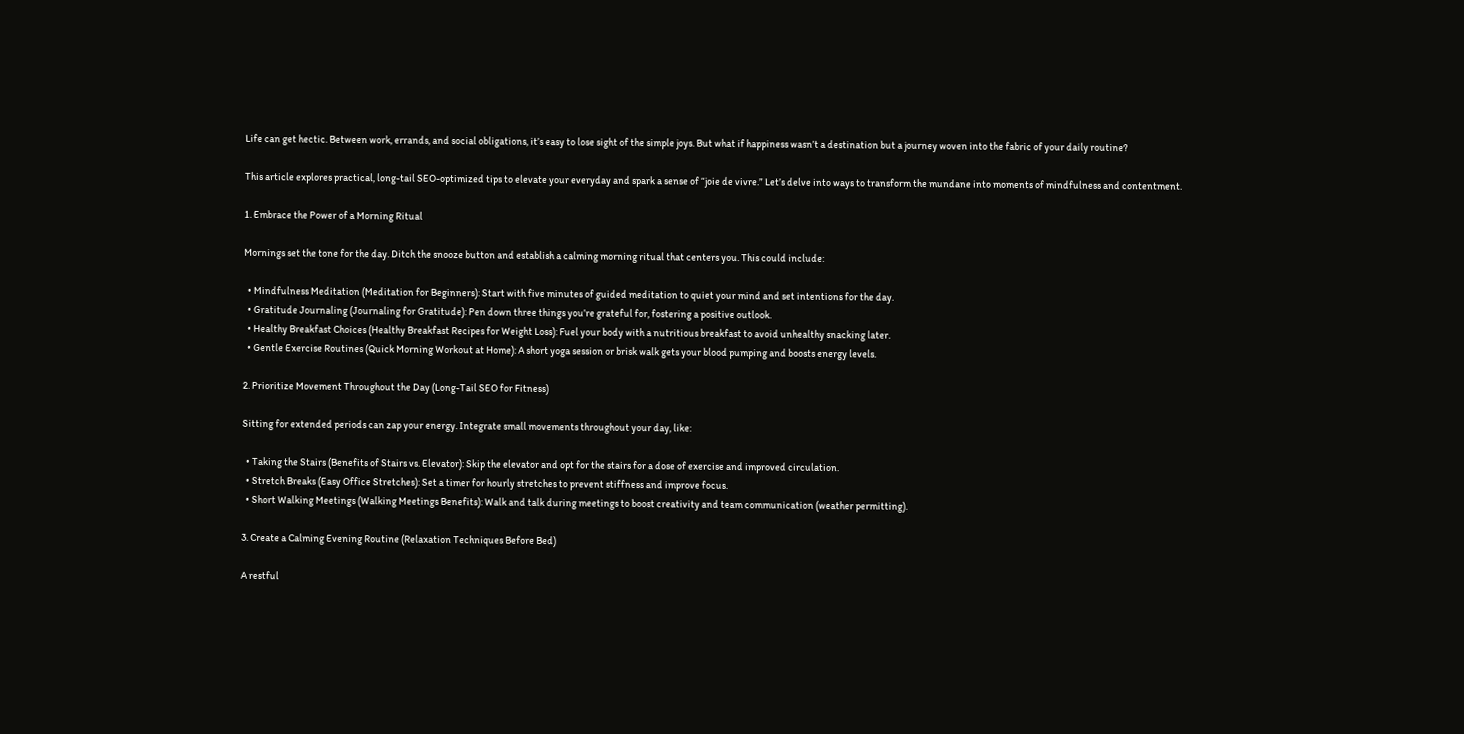Life can get hectic. Between work, errands, and social obligations, it’s easy to lose sight of the simple joys. But what if happiness wasn’t a destination but a journey woven into the fabric of your daily routine?

This article explores practical, long-tail SEO-optimized tips to elevate your everyday and spark a sense of “joie de vivre.” Let’s delve into ways to transform the mundane into moments of mindfulness and contentment.

1. Embrace the Power of a Morning Ritual

Mornings set the tone for the day. Ditch the snooze button and establish a calming morning ritual that centers you. This could include:

  • Mindfulness Meditation (Meditation for Beginners): Start with five minutes of guided meditation to quiet your mind and set intentions for the day.
  • Gratitude Journaling (Journaling for Gratitude): Pen down three things you’re grateful for, fostering a positive outlook.
  • Healthy Breakfast Choices (Healthy Breakfast Recipes for Weight Loss): Fuel your body with a nutritious breakfast to avoid unhealthy snacking later.
  • Gentle Exercise Routines (Quick Morning Workout at Home): A short yoga session or brisk walk gets your blood pumping and boosts energy levels.

2. Prioritize Movement Throughout the Day (Long-Tail SEO for Fitness)

Sitting for extended periods can zap your energy. Integrate small movements throughout your day, like:

  • Taking the Stairs (Benefits of Stairs vs. Elevator): Skip the elevator and opt for the stairs for a dose of exercise and improved circulation.
  • Stretch Breaks (Easy Office Stretches): Set a timer for hourly stretches to prevent stiffness and improve focus.
  • Short Walking Meetings (Walking Meetings Benefits): Walk and talk during meetings to boost creativity and team communication (weather permitting).

3. Create a Calming Evening Routine (Relaxation Techniques Before Bed)

A restful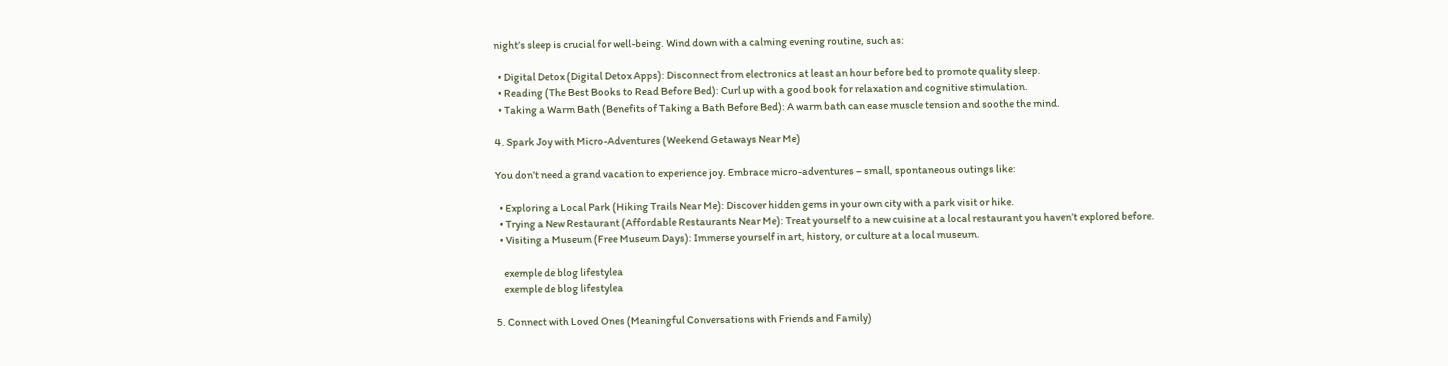night’s sleep is crucial for well-being. Wind down with a calming evening routine, such as:

  • Digital Detox (Digital Detox Apps): Disconnect from electronics at least an hour before bed to promote quality sleep.
  • Reading (The Best Books to Read Before Bed): Curl up with a good book for relaxation and cognitive stimulation.
  • Taking a Warm Bath (Benefits of Taking a Bath Before Bed): A warm bath can ease muscle tension and soothe the mind.

4. Spark Joy with Micro-Adventures (Weekend Getaways Near Me)

You don’t need a grand vacation to experience joy. Embrace micro-adventures – small, spontaneous outings like:

  • Exploring a Local Park (Hiking Trails Near Me): Discover hidden gems in your own city with a park visit or hike.
  • Trying a New Restaurant (Affordable Restaurants Near Me): Treat yourself to a new cuisine at a local restaurant you haven’t explored before.
  • Visiting a Museum (Free Museum Days): Immerse yourself in art, history, or culture at a local museum.

    exemple de blog lifestylea
    exemple de blog lifestylea

5. Connect with Loved Ones (Meaningful Conversations with Friends and Family)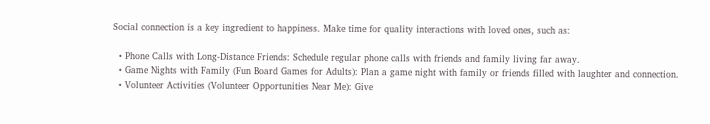Social connection is a key ingredient to happiness. Make time for quality interactions with loved ones, such as:

  • Phone Calls with Long-Distance Friends: Schedule regular phone calls with friends and family living far away.
  • Game Nights with Family (Fun Board Games for Adults): Plan a game night with family or friends filled with laughter and connection.
  • Volunteer Activities (Volunteer Opportunities Near Me): Give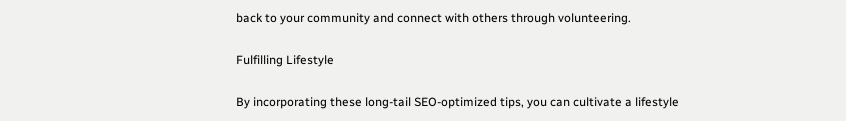back to your community and connect with others through volunteering.

Fulfilling Lifestyle

By incorporating these long-tail SEO-optimized tips, you can cultivate a lifestyle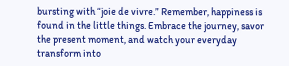bursting with “joie de vivre.” Remember, happiness is found in the little things. Embrace the journey, savor the present moment, and watch your everyday transform into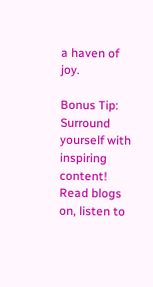a haven of joy.

Bonus Tip: Surround yourself with inspiring content! Read blogs on, listen to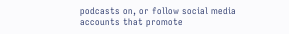podcasts on, or follow social media accounts that promote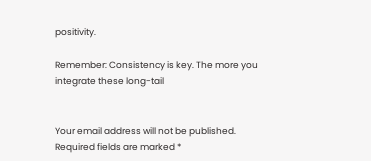positivity.

Remember: Consistency is key. The more you integrate these long-tail


Your email address will not be published. Required fields are marked *